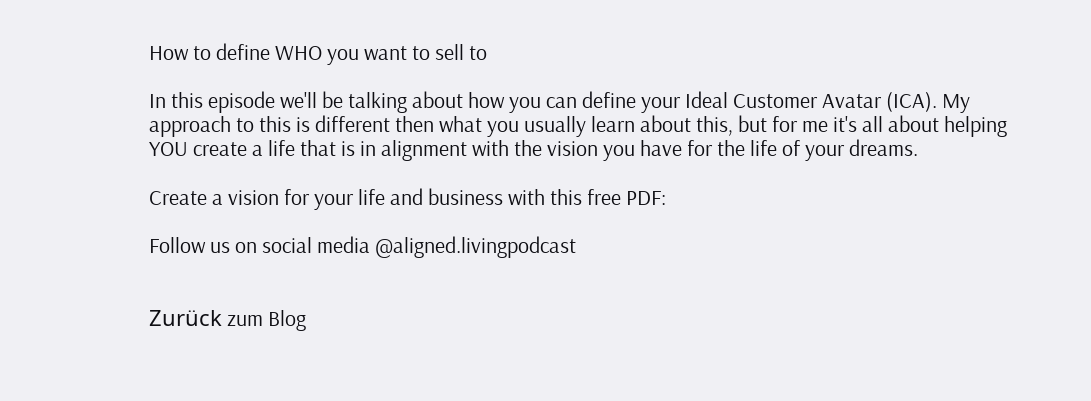How to define WHO you want to sell to

In this episode we'll be talking about how you can define your Ideal Customer Avatar (ICA). My approach to this is different then what you usually learn about this, but for me it's all about helping YOU create a life that is in alignment with the vision you have for the life of your dreams.

Create a vision for your life and business with this free PDF:

Follow us on social media @aligned.livingpodcast


Zurück zum Blog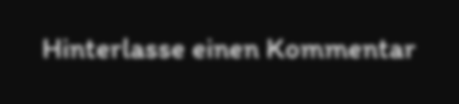Hinterlasse einen Kommentar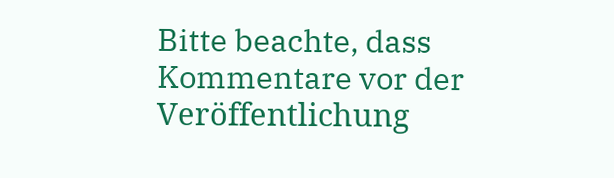Bitte beachte, dass Kommentare vor der Veröffentlichung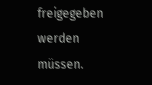freigegeben werden müssen.